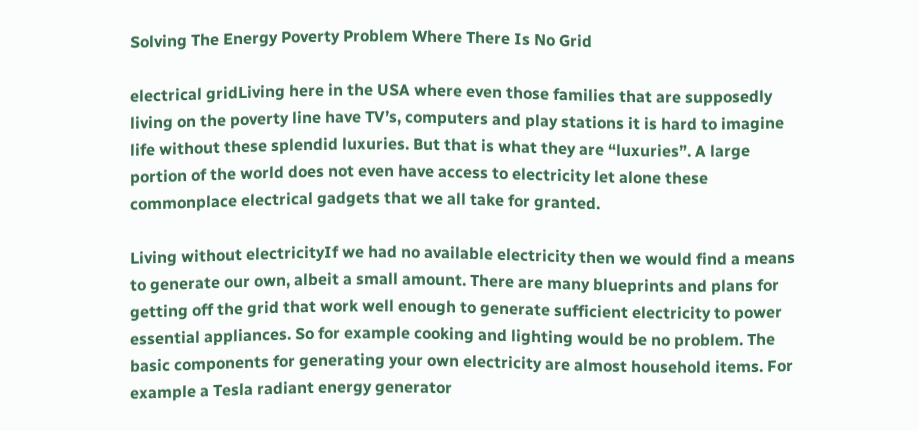Solving The Energy Poverty Problem Where There Is No Grid

electrical gridLiving here in the USA where even those families that are supposedly living on the poverty line have TV’s, computers and play stations it is hard to imagine life without these splendid luxuries. But that is what they are “luxuries”. A large portion of the world does not even have access to electricity let alone these commonplace electrical gadgets that we all take for granted.

Living without electricityIf we had no available electricity then we would find a means to generate our own, albeit a small amount. There are many blueprints and plans for getting off the grid that work well enough to generate sufficient electricity to power essential appliances. So for example cooking and lighting would be no problem. The basic components for generating your own electricity are almost household items. For example a Tesla radiant energy generator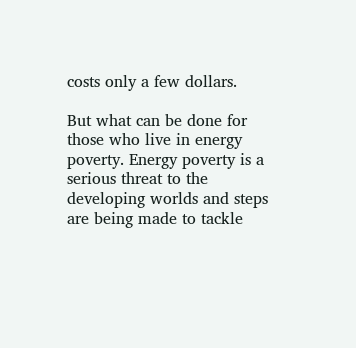costs only a few dollars.

But what can be done for those who live in energy poverty. Energy poverty is a serious threat to the developing worlds and steps are being made to tackle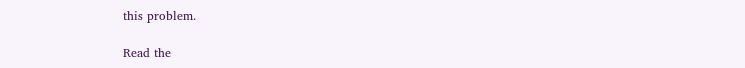this problem.

Read the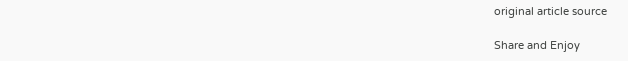original article source

Share and Enjoy